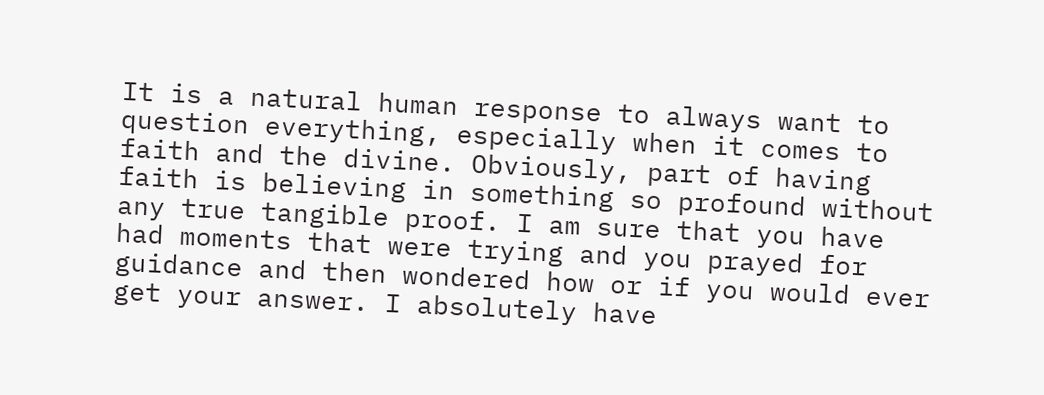It is a natural human response to always want to question everything, especially when it comes to faith and the divine. Obviously, part of having faith is believing in something so profound without any true tangible proof. I am sure that you have had moments that were trying and you prayed for guidance and then wondered how or if you would ever get your answer. I absolutely have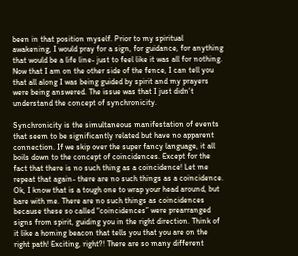been in that position myself. Prior to my spiritual awakening, I would pray for a sign, for guidance, for anything that would be a life line- just to feel like it was all for nothing. Now that I am on the other side of the fence, I can tell you that all along I was being guided by spirit and my prayers were being answered. The issue was that I just didn’t understand the concept of synchronicity.

Synchronicity is the simultaneous manifestation of events that seem to be significantly related but have no apparent connection. If we skip over the super fancy language, it all boils down to the concept of coincidences. Except for the fact that there is no such thing as a coincidence! Let me repeat that again- there are no such things as a coincidence. Ok, I know that is a tough one to wrap your head around, but bare with me. There are no such things as coincidences because these so called “coincidences” were prearranged signs from spirit, guiding you in the right direction. Think of it like a homing beacon that tells you that you are on the right path! Exciting, right?! There are so many different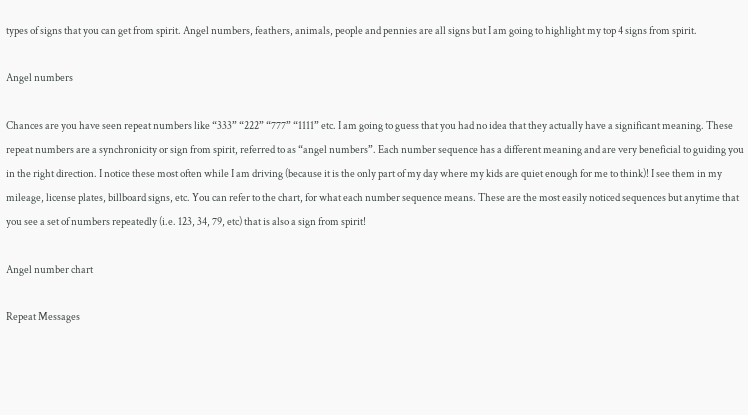types of signs that you can get from spirit. Angel numbers, feathers, animals, people and pennies are all signs but I am going to highlight my top 4 signs from spirit.

Angel numbers

Chances are you have seen repeat numbers like “333” “222” “777” “1111” etc. I am going to guess that you had no idea that they actually have a significant meaning. These repeat numbers are a synchronicity or sign from spirit, referred to as “angel numbers”. Each number sequence has a different meaning and are very beneficial to guiding you in the right direction. I notice these most often while I am driving (because it is the only part of my day where my kids are quiet enough for me to think)! I see them in my mileage, license plates, billboard signs, etc. You can refer to the chart, for what each number sequence means. These are the most easily noticed sequences but anytime that you see a set of numbers repeatedly (i.e. 123, 34, 79, etc) that is also a sign from spirit!

Angel number chart

Repeat Messages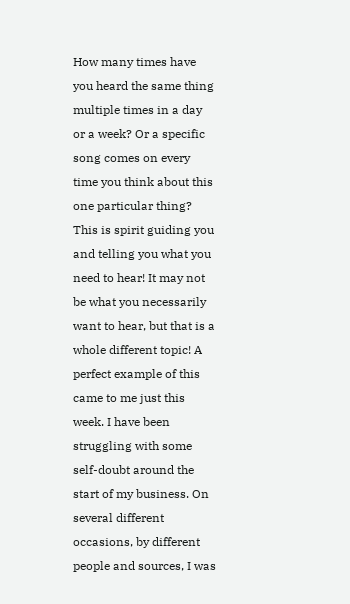How many times have you heard the same thing multiple times in a day or a week? Or a specific song comes on every time you think about this one particular thing? This is spirit guiding you and telling you what you need to hear! It may not be what you necessarily want to hear, but that is a whole different topic! A perfect example of this came to me just this week. I have been struggling with some self-doubt around the start of my business. On several different occasions, by different people and sources, I was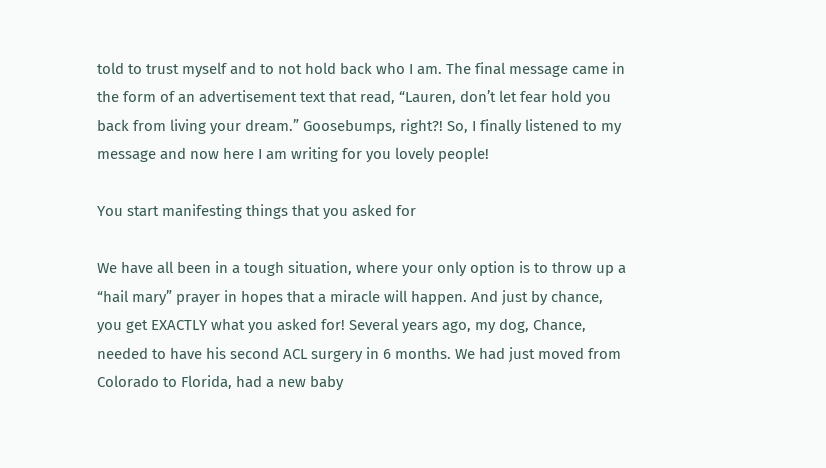told to trust myself and to not hold back who I am. The final message came in the form of an advertisement text that read, “Lauren, don’t let fear hold you back from living your dream.” Goosebumps, right?! So, I finally listened to my message and now here I am writing for you lovely people!

You start manifesting things that you asked for

We have all been in a tough situation, where your only option is to throw up a “hail mary” prayer in hopes that a miracle will happen. And just by chance, you get EXACTLY what you asked for! Several years ago, my dog, Chance, needed to have his second ACL surgery in 6 months. We had just moved from Colorado to Florida, had a new baby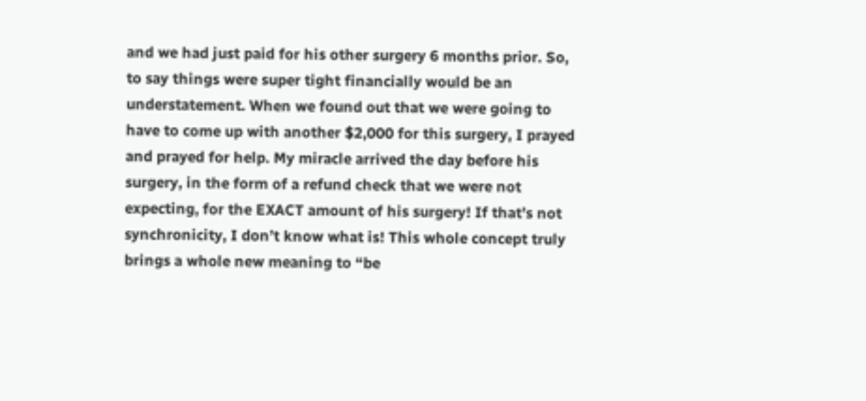and we had just paid for his other surgery 6 months prior. So, to say things were super tight financially would be an understatement. When we found out that we were going to have to come up with another $2,000 for this surgery, I prayed and prayed for help. My miracle arrived the day before his surgery, in the form of a refund check that we were not expecting, for the EXACT amount of his surgery! If that’s not synchronicity, I don’t know what is! This whole concept truly brings a whole new meaning to “be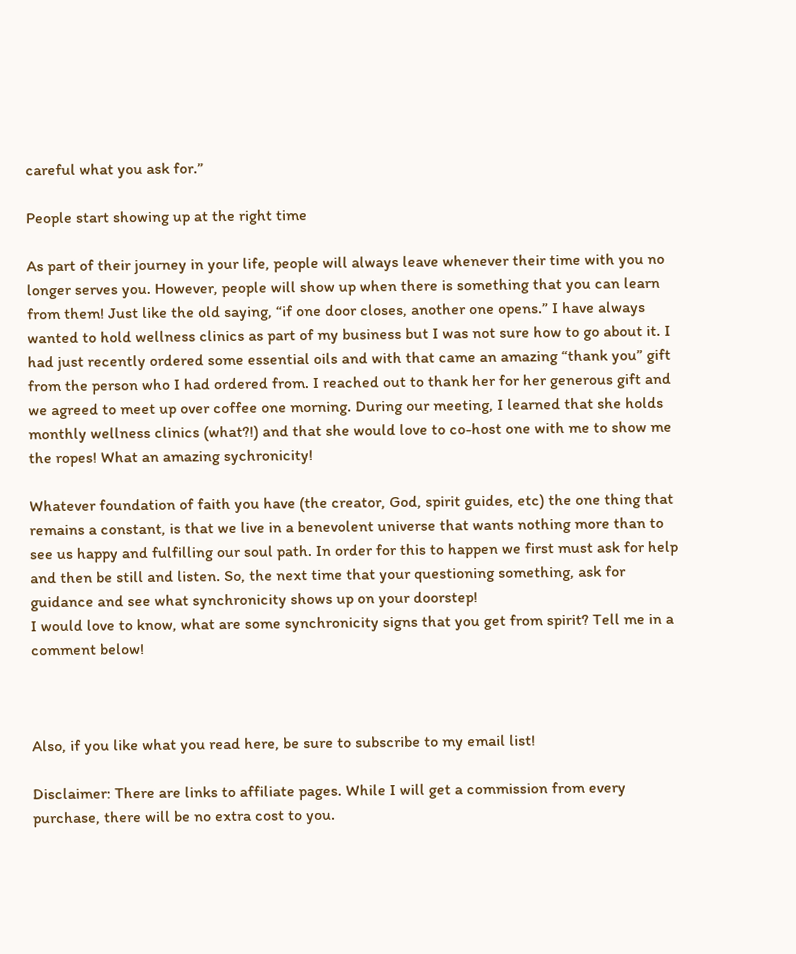careful what you ask for.”

People start showing up at the right time

As part of their journey in your life, people will always leave whenever their time with you no longer serves you. However, people will show up when there is something that you can learn from them! Just like the old saying, “if one door closes, another one opens.” I have always wanted to hold wellness clinics as part of my business but I was not sure how to go about it. I had just recently ordered some essential oils and with that came an amazing “thank you” gift from the person who I had ordered from. I reached out to thank her for her generous gift and we agreed to meet up over coffee one morning. During our meeting, I learned that she holds monthly wellness clinics (what?!) and that she would love to co-host one with me to show me the ropes! What an amazing sychronicity!

Whatever foundation of faith you have (the creator, God, spirit guides, etc) the one thing that remains a constant, is that we live in a benevolent universe that wants nothing more than to see us happy and fulfilling our soul path. In order for this to happen we first must ask for help and then be still and listen. So, the next time that your questioning something, ask for guidance and see what synchronicity shows up on your doorstep!
I would love to know, what are some synchronicity signs that you get from spirit? Tell me in a comment below!



Also, if you like what you read here, be sure to subscribe to my email list!

Disclaimer: There are links to affiliate pages. While I will get a commission from every purchase, there will be no extra cost to you.